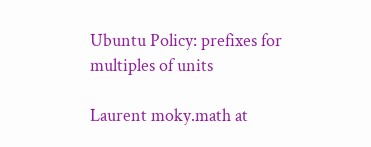Ubuntu Policy: prefixes for multiples of units

Laurent moky.math at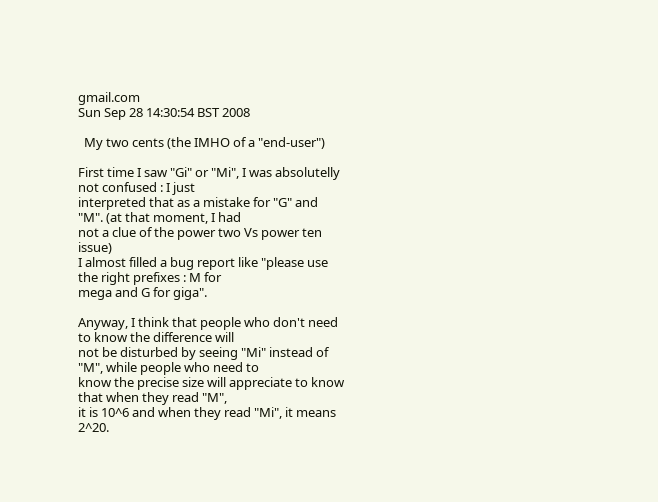gmail.com
Sun Sep 28 14:30:54 BST 2008

  My two cents (the IMHO of a "end-user")

First time I saw "Gi" or "Mi", I was absolutelly not confused : I just
interpreted that as a mistake for "G" and "M". (at that moment, I had
not a clue of the power two Vs power ten issue)
I almost filled a bug report like "please use the right prefixes : M for
mega and G for giga".

Anyway, I think that people who don't need to know the difference will
not be disturbed by seeing "Mi" instead of "M", while people who need to
know the precise size will appreciate to know that when they read "M",
it is 10^6 and when they read "Mi", it means 2^20.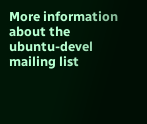More information about the ubuntu-devel mailing list